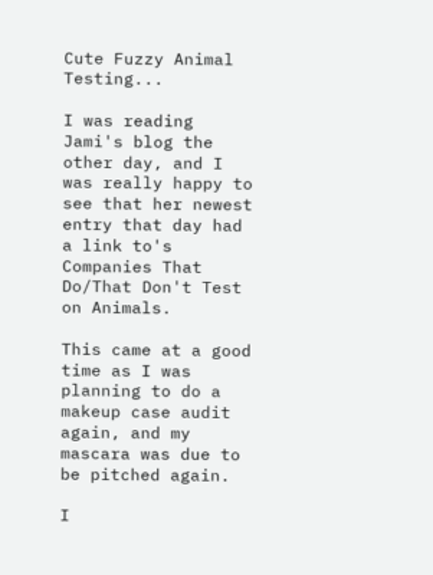Cute Fuzzy Animal Testing...

I was reading Jami's blog the other day, and I was really happy to see that her newest entry that day had a link to's Companies That Do/That Don't Test on Animals.

This came at a good time as I was planning to do a makeup case audit again, and my mascara was due to be pitched again.

I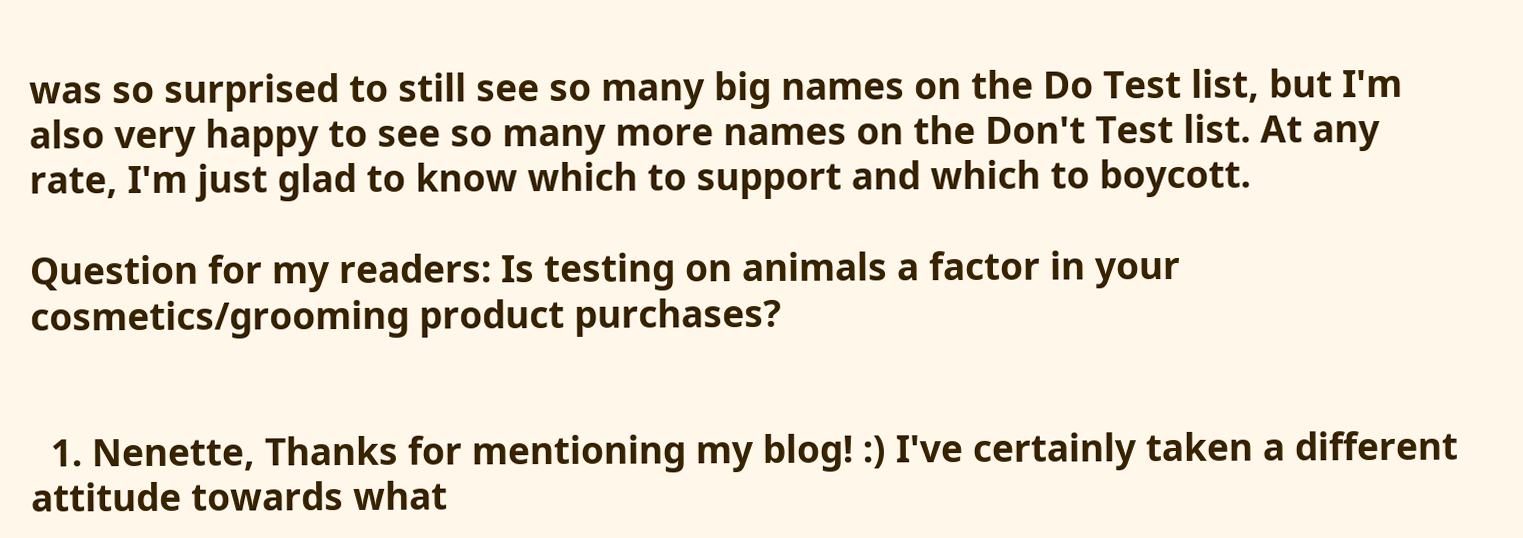was so surprised to still see so many big names on the Do Test list, but I'm also very happy to see so many more names on the Don't Test list. At any rate, I'm just glad to know which to support and which to boycott.

Question for my readers: Is testing on animals a factor in your cosmetics/grooming product purchases?


  1. Nenette, Thanks for mentioning my blog! :) I've certainly taken a different attitude towards what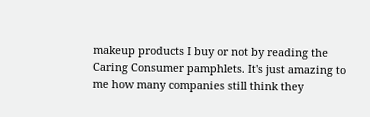makeup products I buy or not by reading the Caring Consumer pamphlets. It's just amazing to me how many companies still think they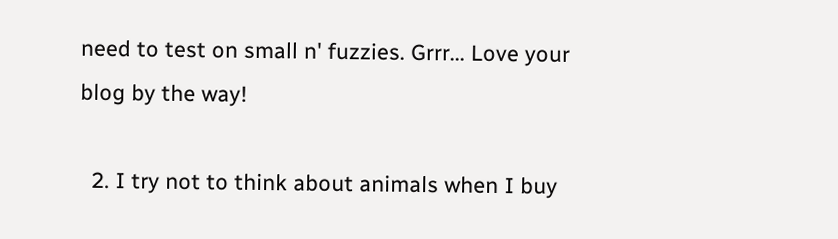need to test on small n' fuzzies. Grrr... Love your blog by the way!

  2. I try not to think about animals when I buy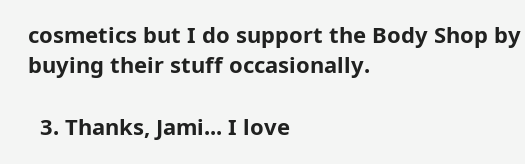cosmetics but I do support the Body Shop by buying their stuff occasionally.

  3. Thanks, Jami... I love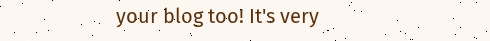your blog too! It's very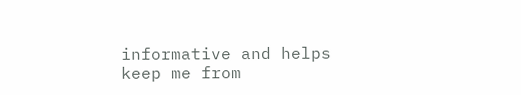informative and helps keep me from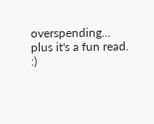overspending... plus it's a fun read. :)